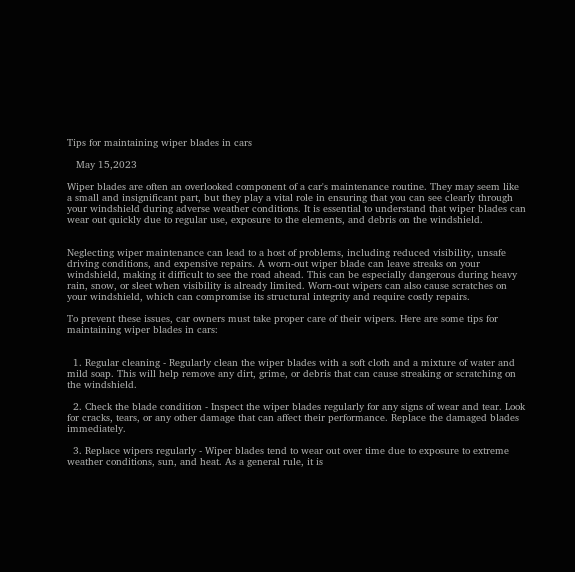Tips for maintaining wiper blades in cars

   May 15,2023

Wiper blades are often an overlooked component of a car's maintenance routine. They may seem like a small and insignificant part, but they play a vital role in ensuring that you can see clearly through your windshield during adverse weather conditions. It is essential to understand that wiper blades can wear out quickly due to regular use, exposure to the elements, and debris on the windshield.


Neglecting wiper maintenance can lead to a host of problems, including reduced visibility, unsafe driving conditions, and expensive repairs. A worn-out wiper blade can leave streaks on your windshield, making it difficult to see the road ahead. This can be especially dangerous during heavy rain, snow, or sleet when visibility is already limited. Worn-out wipers can also cause scratches on your windshield, which can compromise its structural integrity and require costly repairs.

To prevent these issues, car owners must take proper care of their wipers. Here are some tips for maintaining wiper blades in cars:


  1. Regular cleaning - Regularly clean the wiper blades with a soft cloth and a mixture of water and mild soap. This will help remove any dirt, grime, or debris that can cause streaking or scratching on the windshield.

  2. Check the blade condition - Inspect the wiper blades regularly for any signs of wear and tear. Look for cracks, tears, or any other damage that can affect their performance. Replace the damaged blades immediately.

  3. Replace wipers regularly - Wiper blades tend to wear out over time due to exposure to extreme weather conditions, sun, and heat. As a general rule, it is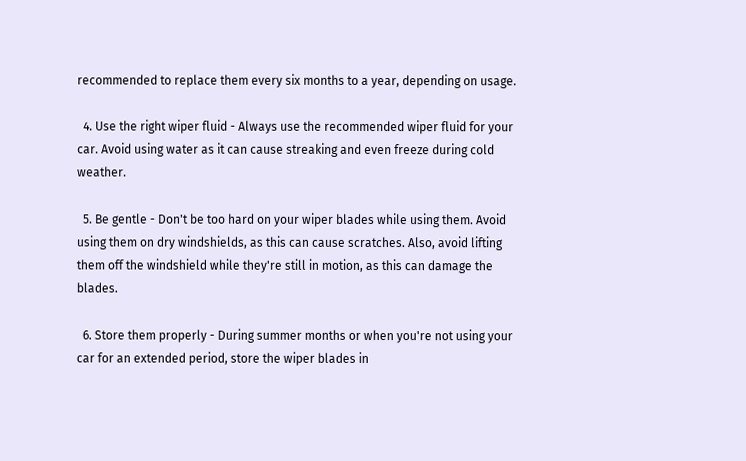recommended to replace them every six months to a year, depending on usage.

  4. Use the right wiper fluid - Always use the recommended wiper fluid for your car. Avoid using water as it can cause streaking and even freeze during cold weather.

  5. Be gentle - Don't be too hard on your wiper blades while using them. Avoid using them on dry windshields, as this can cause scratches. Also, avoid lifting them off the windshield while they're still in motion, as this can damage the blades.

  6. Store them properly - During summer months or when you're not using your car for an extended period, store the wiper blades in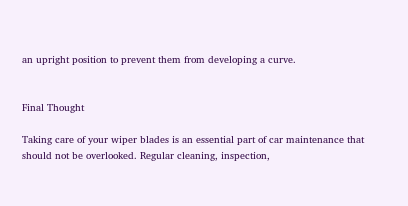an upright position to prevent them from developing a curve.


Final Thought

Taking care of your wiper blades is an essential part of car maintenance that should not be overlooked. Regular cleaning, inspection,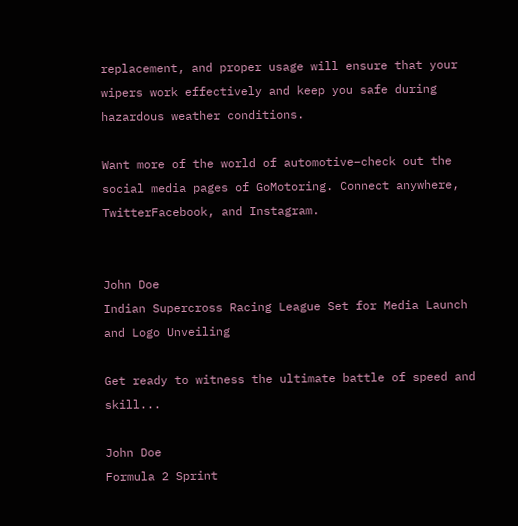replacement, and proper usage will ensure that your wipers work effectively and keep you safe during hazardous weather conditions.

Want more of the world of automotive–check out the social media pages of GoMotoring. Connect anywhere, TwitterFacebook, and Instagram.


John Doe
Indian Supercross Racing League Set for Media Launch and Logo Unveiling

Get ready to witness the ultimate battle of speed and skill...

John Doe
Formula 2 Sprint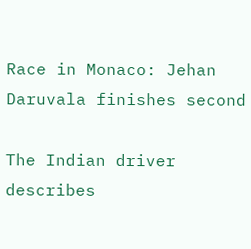Race in Monaco: Jehan Daruvala finishes second

The Indian driver describes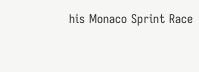his Monaco Sprint Race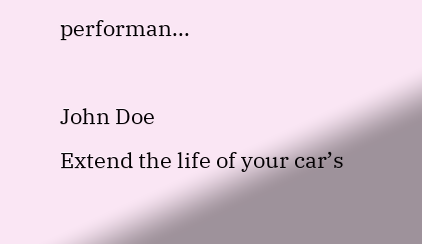performan...

John Doe
Extend the life of your car’s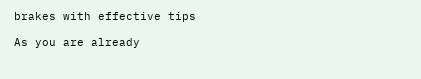brakes with effective tips

As you are already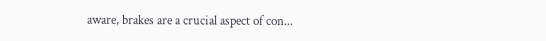aware, brakes are a crucial aspect of con...